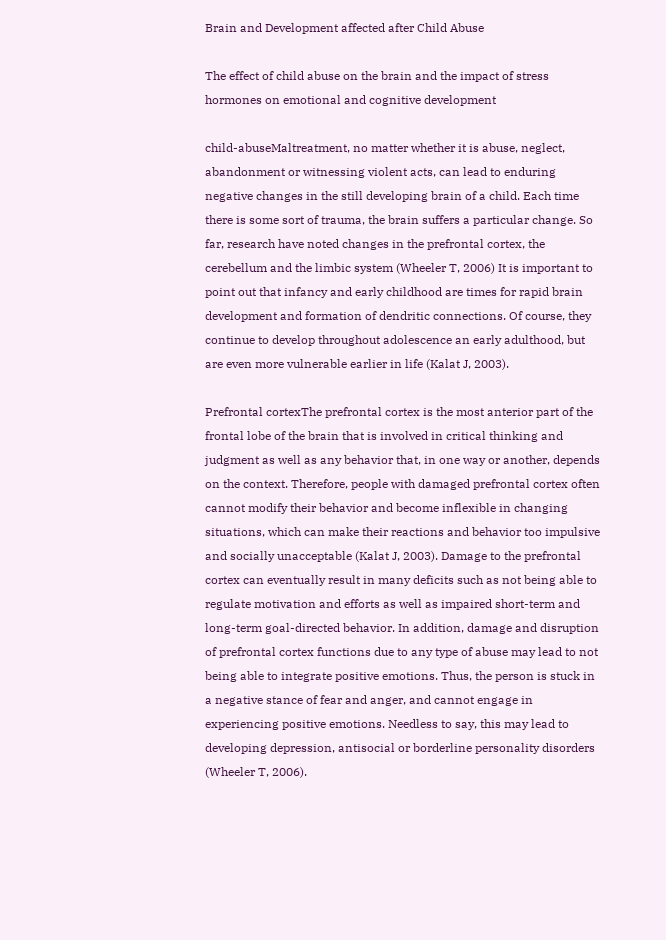Brain and Development affected after Child Abuse

The effect of child abuse on the brain and the impact of stress hormones on emotional and cognitive development

child-abuseMaltreatment, no matter whether it is abuse, neglect, abandonment or witnessing violent acts, can lead to enduring negative changes in the still developing brain of a child. Each time there is some sort of trauma, the brain suffers a particular change. So far, research have noted changes in the prefrontal cortex, the cerebellum and the limbic system (Wheeler T, 2006) It is important to point out that infancy and early childhood are times for rapid brain development and formation of dendritic connections. Of course, they continue to develop throughout adolescence an early adulthood, but are even more vulnerable earlier in life (Kalat J, 2003).

Prefrontal cortexThe prefrontal cortex is the most anterior part of the frontal lobe of the brain that is involved in critical thinking and judgment as well as any behavior that, in one way or another, depends on the context. Therefore, people with damaged prefrontal cortex often cannot modify their behavior and become inflexible in changing situations, which can make their reactions and behavior too impulsive and socially unacceptable (Kalat J, 2003). Damage to the prefrontal cortex can eventually result in many deficits such as not being able to regulate motivation and efforts as well as impaired short-term and long-term goal-directed behavior. In addition, damage and disruption of prefrontal cortex functions due to any type of abuse may lead to not being able to integrate positive emotions. Thus, the person is stuck in a negative stance of fear and anger, and cannot engage in experiencing positive emotions. Needless to say, this may lead to developing depression, antisocial or borderline personality disorders (Wheeler T, 2006).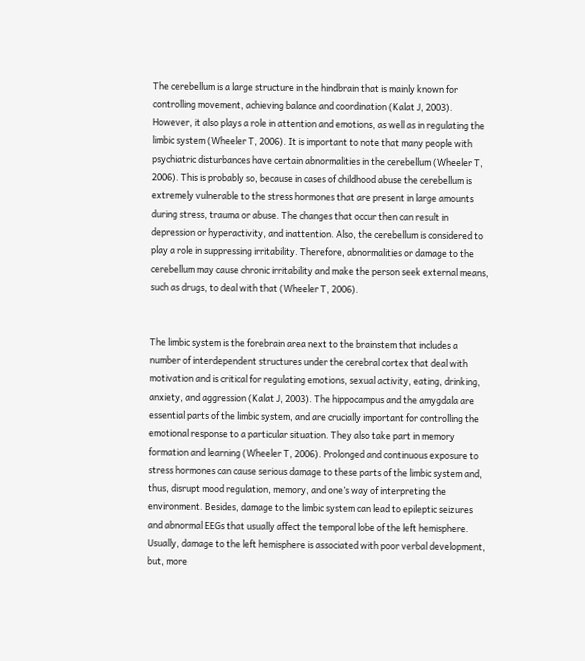The cerebellum is a large structure in the hindbrain that is mainly known for controlling movement, achieving balance and coordination (Kalat J, 2003). However, it also plays a role in attention and emotions, as well as in regulating the limbic system (Wheeler T, 2006). It is important to note that many people with psychiatric disturbances have certain abnormalities in the cerebellum (Wheeler T, 2006). This is probably so, because in cases of childhood abuse the cerebellum is extremely vulnerable to the stress hormones that are present in large amounts during stress, trauma or abuse. The changes that occur then can result in depression or hyperactivity, and inattention. Also, the cerebellum is considered to play a role in suppressing irritability. Therefore, abnormalities or damage to the cerebellum may cause chronic irritability and make the person seek external means, such as drugs, to deal with that (Wheeler T, 2006).


The limbic system is the forebrain area next to the brainstem that includes a number of interdependent structures under the cerebral cortex that deal with motivation and is critical for regulating emotions, sexual activity, eating, drinking, anxiety, and aggression (Kalat J, 2003). The hippocampus and the amygdala are essential parts of the limbic system, and are crucially important for controlling the emotional response to a particular situation. They also take part in memory formation and learning (Wheeler T, 2006). Prolonged and continuous exposure to stress hormones can cause serious damage to these parts of the limbic system and, thus, disrupt mood regulation, memory, and one’s way of interpreting the environment. Besides, damage to the limbic system can lead to epileptic seizures and abnormal EEGs that usually affect the temporal lobe of the left hemisphere. Usually, damage to the left hemisphere is associated with poor verbal development, but, more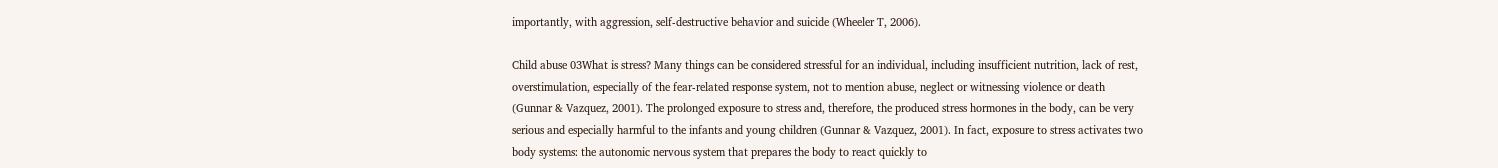importantly, with aggression, self-destructive behavior and suicide (Wheeler T, 2006).

Child abuse 03What is stress? Many things can be considered stressful for an individual, including insufficient nutrition, lack of rest, overstimulation, especially of the fear-related response system, not to mention abuse, neglect or witnessing violence or death (Gunnar & Vazquez, 2001). The prolonged exposure to stress and, therefore, the produced stress hormones in the body, can be very serious and especially harmful to the infants and young children (Gunnar & Vazquez, 2001). In fact, exposure to stress activates two body systems: the autonomic nervous system that prepares the body to react quickly to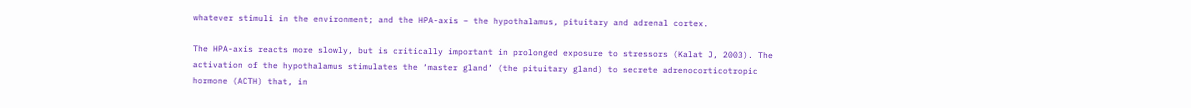whatever stimuli in the environment; and the HPA-axis – the hypothalamus, pituitary and adrenal cortex.

The HPA-axis reacts more slowly, but is critically important in prolonged exposure to stressors (Kalat J, 2003). The activation of the hypothalamus stimulates the ‘master gland’ (the pituitary gland) to secrete adrenocorticotropic hormone (ACTH) that, in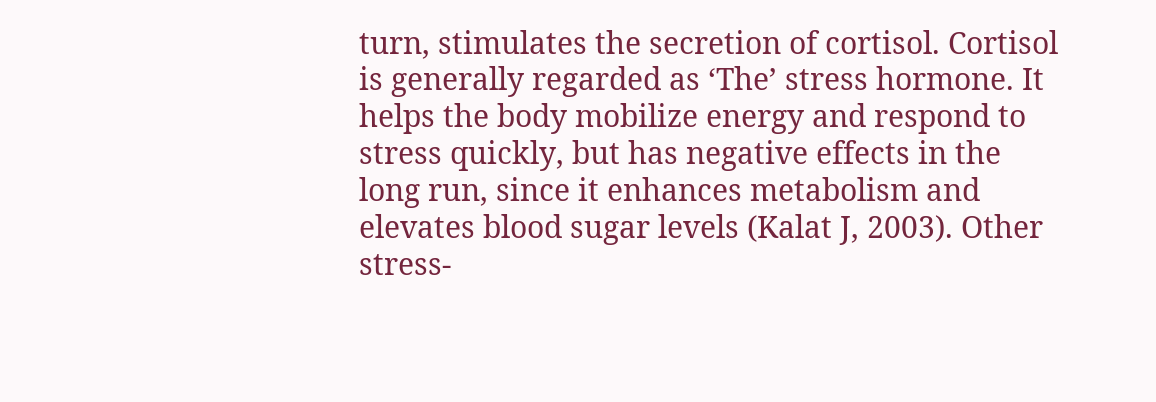turn, stimulates the secretion of cortisol. Cortisol is generally regarded as ‘The’ stress hormone. It helps the body mobilize energy and respond to stress quickly, but has negative effects in the long run, since it enhances metabolism and elevates blood sugar levels (Kalat J, 2003). Other stress-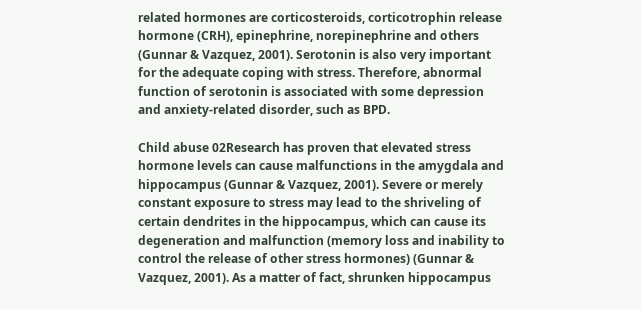related hormones are corticosteroids, corticotrophin release hormone (CRH), epinephrine, norepinephrine and others (Gunnar & Vazquez, 2001). Serotonin is also very important for the adequate coping with stress. Therefore, abnormal function of serotonin is associated with some depression and anxiety-related disorder, such as BPD.

Child abuse 02Research has proven that elevated stress hormone levels can cause malfunctions in the amygdala and hippocampus (Gunnar & Vazquez, 2001). Severe or merely constant exposure to stress may lead to the shriveling of certain dendrites in the hippocampus, which can cause its degeneration and malfunction (memory loss and inability to control the release of other stress hormones) (Gunnar & Vazquez, 2001). As a matter of fact, shrunken hippocampus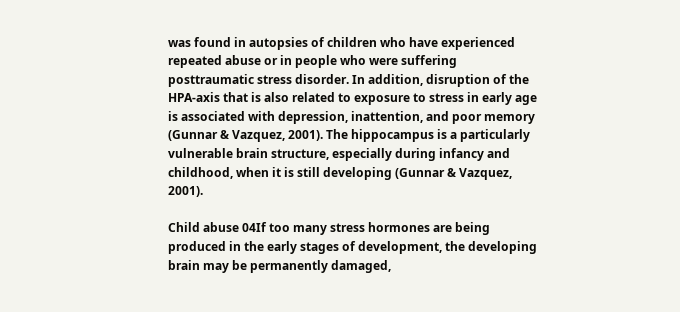was found in autopsies of children who have experienced repeated abuse or in people who were suffering posttraumatic stress disorder. In addition, disruption of the HPA-axis that is also related to exposure to stress in early age is associated with depression, inattention, and poor memory (Gunnar & Vazquez, 2001). The hippocampus is a particularly vulnerable brain structure, especially during infancy and childhood, when it is still developing (Gunnar & Vazquez, 2001).

Child abuse 04If too many stress hormones are being produced in the early stages of development, the developing brain may be permanently damaged,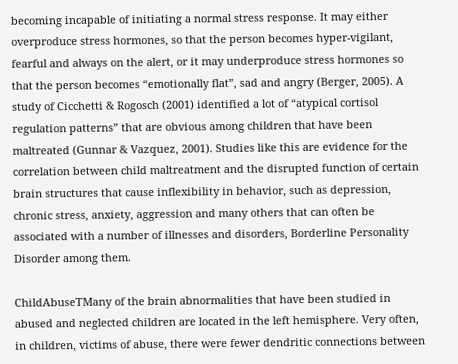becoming incapable of initiating a normal stress response. It may either overproduce stress hormones, so that the person becomes hyper-vigilant, fearful and always on the alert, or it may underproduce stress hormones so that the person becomes “emotionally flat”, sad and angry (Berger, 2005). A study of Cicchetti & Rogosch (2001) identified a lot of “atypical cortisol regulation patterns” that are obvious among children that have been maltreated (Gunnar & Vazquez, 2001). Studies like this are evidence for the correlation between child maltreatment and the disrupted function of certain brain structures that cause inflexibility in behavior, such as depression, chronic stress, anxiety, aggression and many others that can often be associated with a number of illnesses and disorders, Borderline Personality Disorder among them.

ChildAbuseTMany of the brain abnormalities that have been studied in abused and neglected children are located in the left hemisphere. Very often, in children, victims of abuse, there were fewer dendritic connections between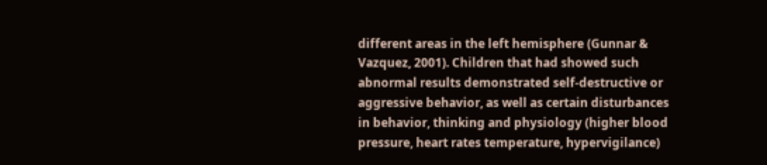different areas in the left hemisphere (Gunnar & Vazquez, 2001). Children that had showed such abnormal results demonstrated self-destructive or aggressive behavior, as well as certain disturbances in behavior, thinking and physiology (higher blood pressure, heart rates temperature, hypervigilance)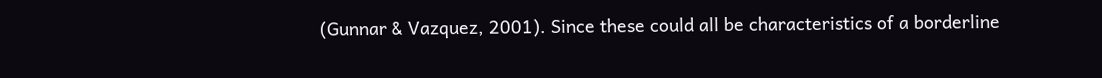(Gunnar & Vazquez, 2001). Since these could all be characteristics of a borderline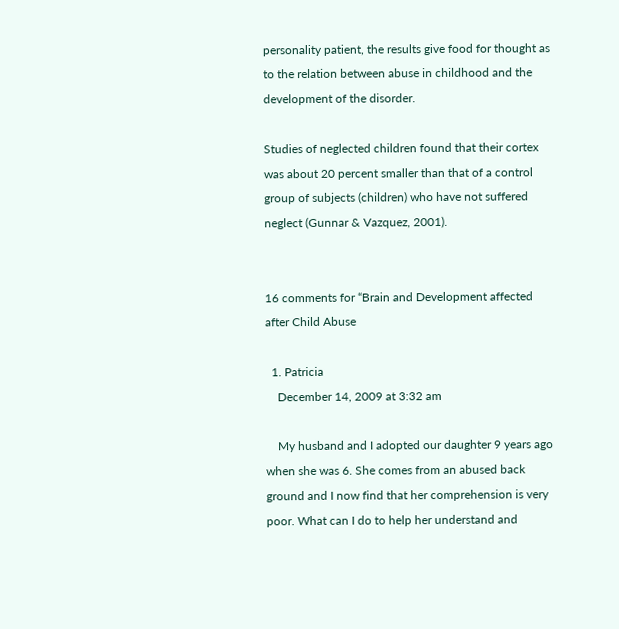personality patient, the results give food for thought as to the relation between abuse in childhood and the development of the disorder.

Studies of neglected children found that their cortex was about 20 percent smaller than that of a control group of subjects (children) who have not suffered neglect (Gunnar & Vazquez, 2001).


16 comments for “Brain and Development affected after Child Abuse

  1. Patricia
    December 14, 2009 at 3:32 am

    My husband and I adopted our daughter 9 years ago when she was 6. She comes from an abused back ground and I now find that her comprehension is very poor. What can I do to help her understand and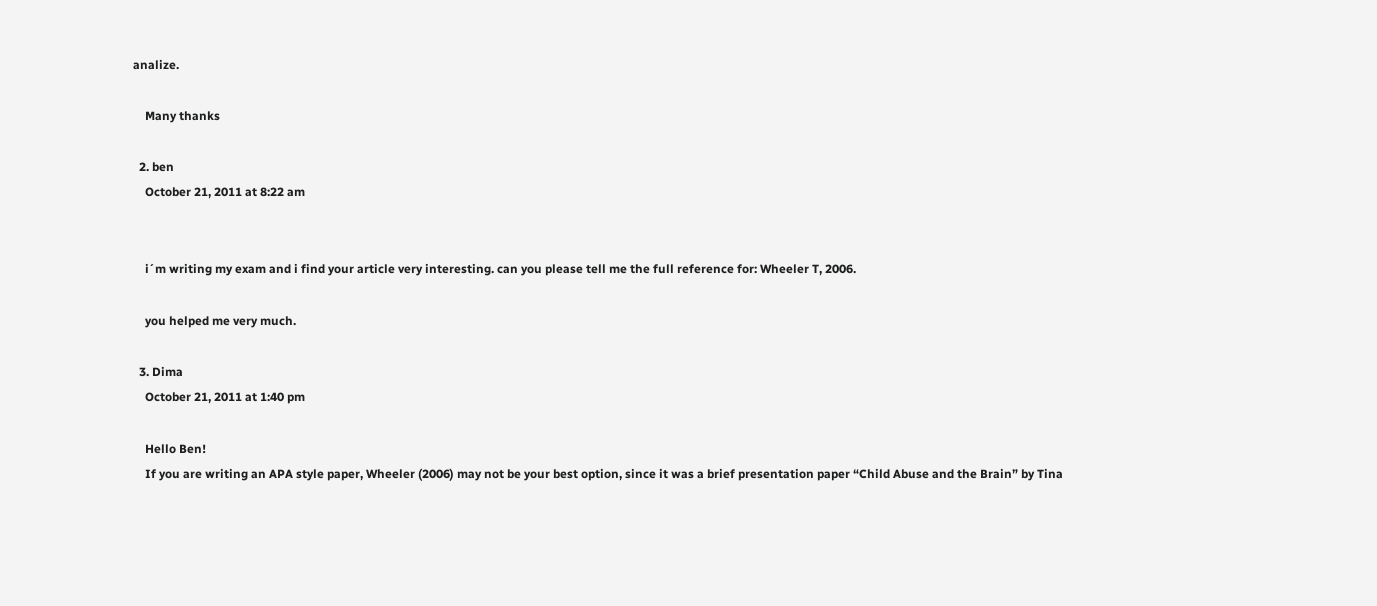analize.

    Many thanks

  2. ben
    October 21, 2011 at 8:22 am


    i´m writing my exam and i find your article very interesting. can you please tell me the full reference for: Wheeler T, 2006.

    you helped me very much.

  3. Dima
    October 21, 2011 at 1:40 pm

    Hello Ben!
    If you are writing an APA style paper, Wheeler (2006) may not be your best option, since it was a brief presentation paper “Child Abuse and the Brain” by Tina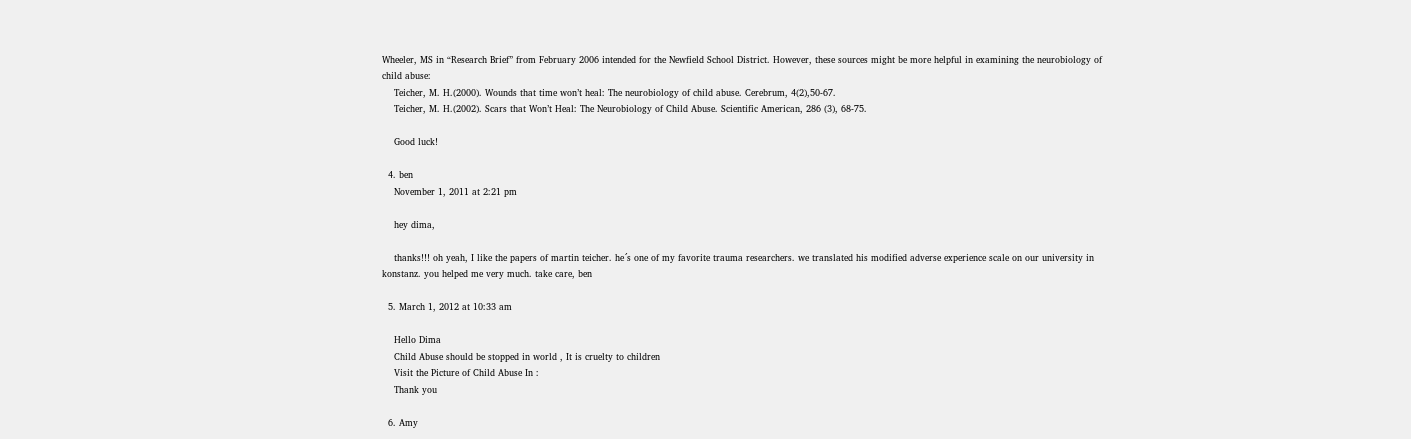Wheeler, MS in “Research Brief” from February 2006 intended for the Newfield School District. However, these sources might be more helpful in examining the neurobiology of child abuse:
    Teicher, M. H.(2000). Wounds that time won’t heal: The neurobiology of child abuse. Cerebrum, 4(2),50-67.
    Teicher, M. H.(2002). Scars that Won’t Heal: The Neurobiology of Child Abuse. Scientific American, 286 (3), 68-75.

    Good luck!

  4. ben
    November 1, 2011 at 2:21 pm

    hey dima,

    thanks!!! oh yeah, I like the papers of martin teicher. he´s one of my favorite trauma researchers. we translated his modified adverse experience scale on our university in konstanz. you helped me very much. take care, ben

  5. March 1, 2012 at 10:33 am

    Hello Dima
    Child Abuse should be stopped in world , It is cruelty to children
    Visit the Picture of Child Abuse In :
    Thank you

  6. Amy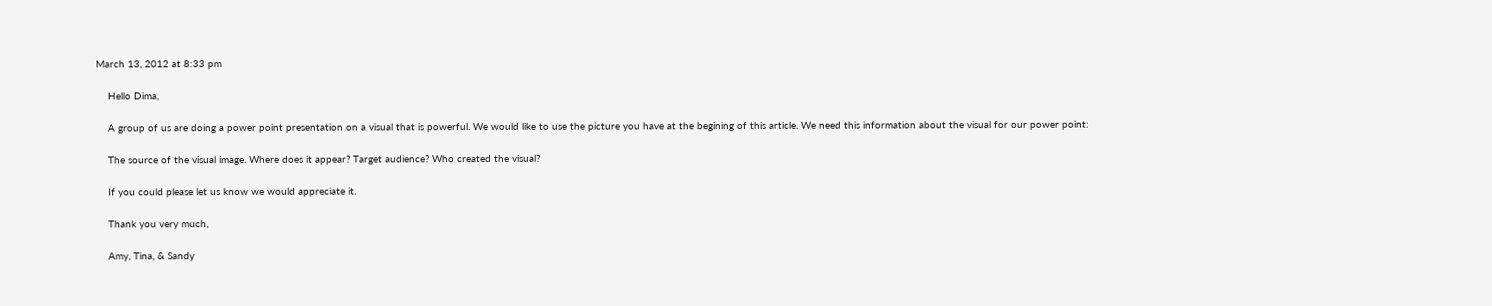March 13, 2012 at 8:33 pm

    Hello Dima,

    A group of us are doing a power point presentation on a visual that is powerful. We would like to use the picture you have at the begining of this article. We need this information about the visual for our power point:

    The source of the visual image. Where does it appear? Target audience? Who created the visual?

    If you could please let us know we would appreciate it.

    Thank you very much,

    Amy, Tina, & Sandy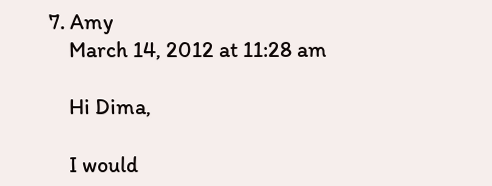7. Amy
    March 14, 2012 at 11:28 am

    Hi Dima,

    I would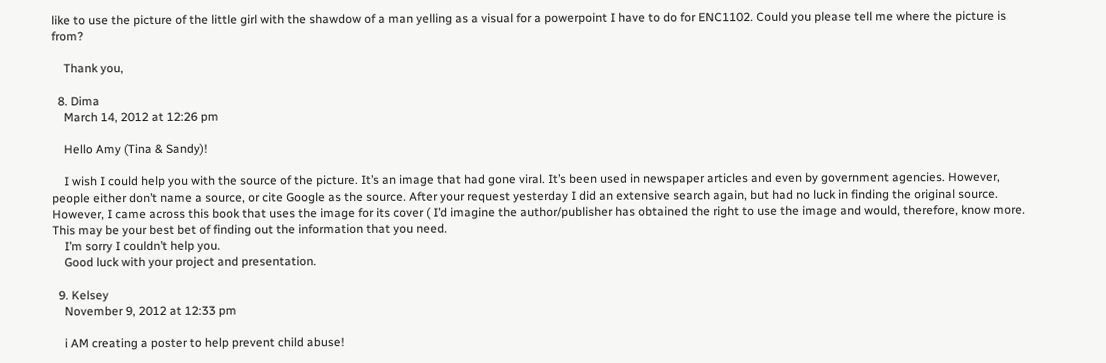like to use the picture of the little girl with the shawdow of a man yelling as a visual for a powerpoint I have to do for ENC1102. Could you please tell me where the picture is from?

    Thank you,

  8. Dima
    March 14, 2012 at 12:26 pm

    Hello Amy (Tina & Sandy)!

    I wish I could help you with the source of the picture. It’s an image that had gone viral. It’s been used in newspaper articles and even by government agencies. However, people either don’t name a source, or cite Google as the source. After your request yesterday I did an extensive search again, but had no luck in finding the original source. However, I came across this book that uses the image for its cover ( I’d imagine the author/publisher has obtained the right to use the image and would, therefore, know more. This may be your best bet of finding out the information that you need.
    I’m sorry I couldn’t help you.
    Good luck with your project and presentation.

  9. Kelsey
    November 9, 2012 at 12:33 pm

    i AM creating a poster to help prevent child abuse!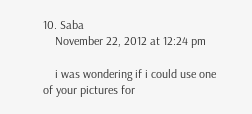10. Saba
    November 22, 2012 at 12:24 pm

    i was wondering if i could use one of your pictures for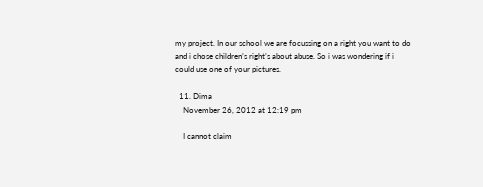my project. In our school we are focussing on a right you want to do and i chose children’s right’s about abuse. So i was wondering if i could use one of your pictures.

  11. Dima
    November 26, 2012 at 12:19 pm

    I cannot claim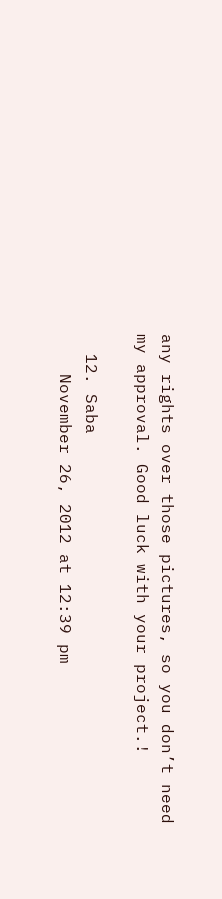any rights over those pictures, so you don’t need my approval. Good luck with your project.!

  12. Saba
    November 26, 2012 at 12:39 pm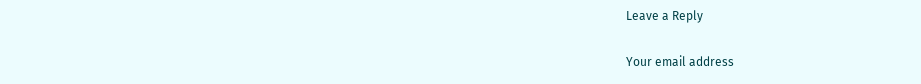Leave a Reply

Your email address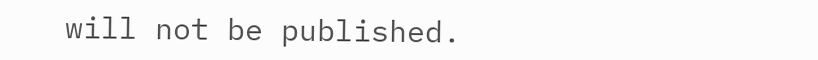will not be published.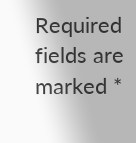Required fields are marked *